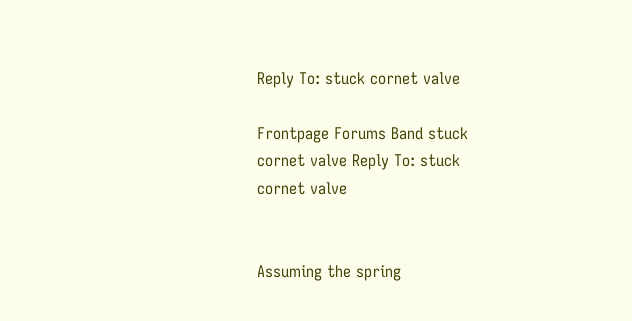Reply To: stuck cornet valve

Frontpage Forums Band stuck cornet valve Reply To: stuck cornet valve


Assuming the spring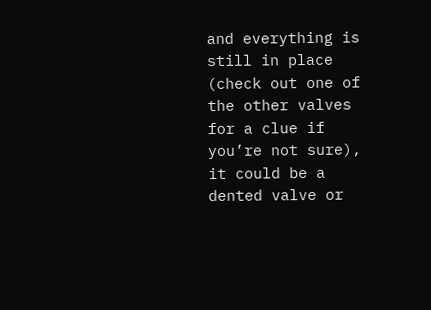and everything is still in place (check out one of the other valves for a clue if you’re not sure), it could be a dented valve or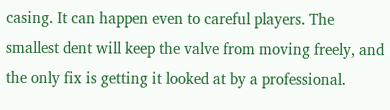casing. It can happen even to careful players. The smallest dent will keep the valve from moving freely, and the only fix is getting it looked at by a professional.